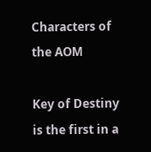Characters of the AOM

Key of Destiny is the first in a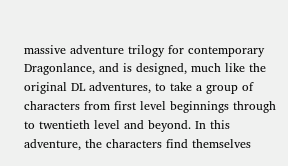massive adventure trilogy for contemporary Dragonlance, and is designed, much like the original DL adventures, to take a group of characters from first level beginnings through to twentieth level and beyond. In this adventure, the characters find themselves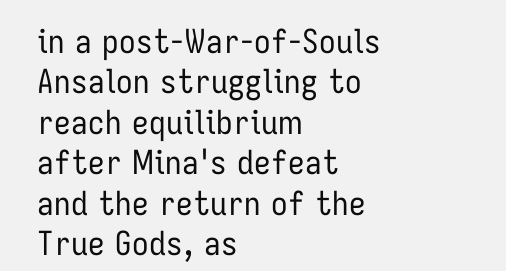in a post-War-of-Souls Ansalon struggling to reach equilibrium after Mina's defeat and the return of the True Gods, as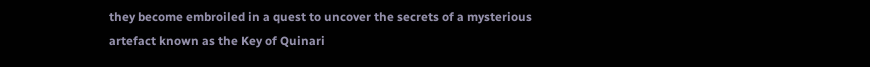they become embroiled in a quest to uncover the secrets of a mysterious artefact known as the Key of Quinari